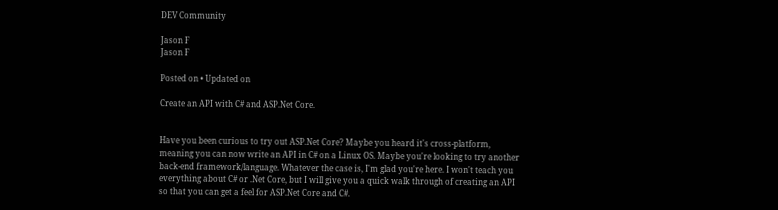DEV Community

Jason F
Jason F

Posted on • Updated on

Create an API with C# and ASP.Net Core.


Have you been curious to try out ASP.Net Core? Maybe you heard it's cross-platform, meaning you can now write an API in C# on a Linux OS. Maybe you're looking to try another back-end framework/language. Whatever the case is, I'm glad you're here. I won't teach you everything about C# or .Net Core, but I will give you a quick walk through of creating an API so that you can get a feel for ASP.Net Core and C#.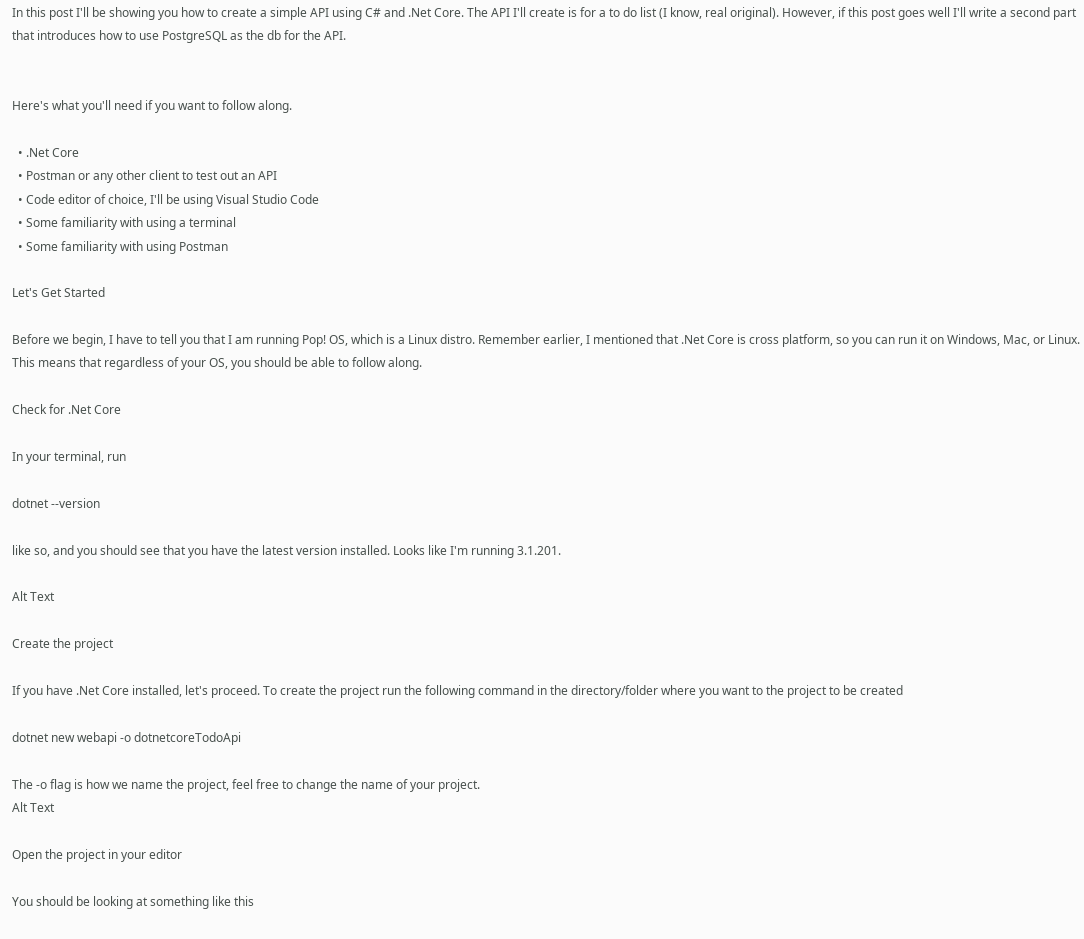In this post I'll be showing you how to create a simple API using C# and .Net Core. The API I'll create is for a to do list (I know, real original). However, if this post goes well I'll write a second part that introduces how to use PostgreSQL as the db for the API.


Here's what you'll need if you want to follow along.

  • .Net Core
  • Postman or any other client to test out an API
  • Code editor of choice, I'll be using Visual Studio Code
  • Some familiarity with using a terminal
  • Some familiarity with using Postman

Let's Get Started

Before we begin, I have to tell you that I am running Pop! OS, which is a Linux distro. Remember earlier, I mentioned that .Net Core is cross platform, so you can run it on Windows, Mac, or Linux. This means that regardless of your OS, you should be able to follow along.

Check for .Net Core

In your terminal, run

dotnet --version

like so, and you should see that you have the latest version installed. Looks like I'm running 3.1.201.

Alt Text

Create the project

If you have .Net Core installed, let's proceed. To create the project run the following command in the directory/folder where you want to the project to be created

dotnet new webapi -o dotnetcoreTodoApi

The -o flag is how we name the project, feel free to change the name of your project.
Alt Text

Open the project in your editor

You should be looking at something like this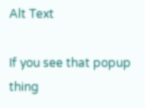Alt Text

If you see that popup thing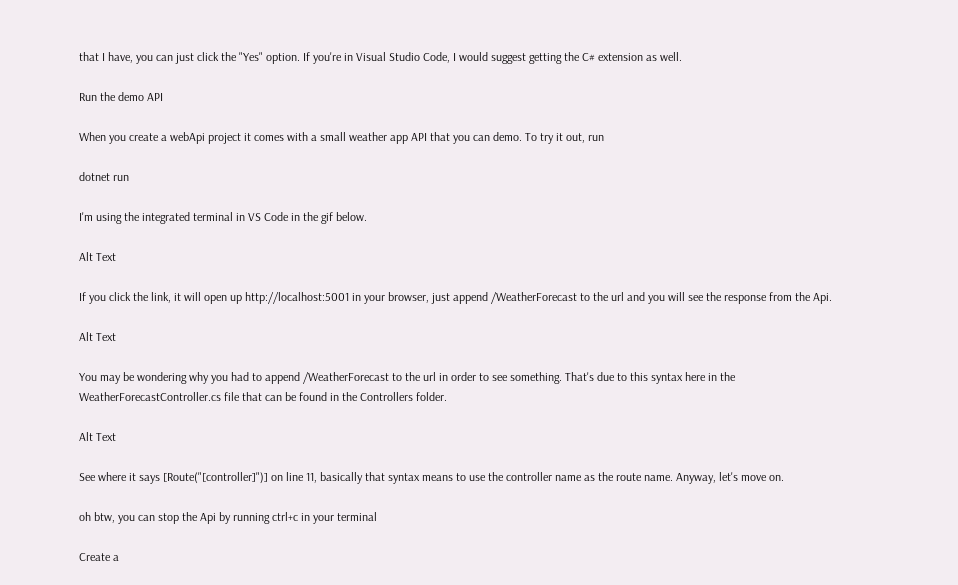that I have, you can just click the "Yes" option. If you're in Visual Studio Code, I would suggest getting the C# extension as well.

Run the demo API

When you create a webApi project it comes with a small weather app API that you can demo. To try it out, run

dotnet run

I'm using the integrated terminal in VS Code in the gif below.

Alt Text

If you click the link, it will open up http://localhost:5001 in your browser, just append /WeatherForecast to the url and you will see the response from the Api.

Alt Text

You may be wondering why you had to append /WeatherForecast to the url in order to see something. That's due to this syntax here in the WeatherForecastController.cs file that can be found in the Controllers folder.

Alt Text

See where it says [Route("[controller]")] on line 11, basically that syntax means to use the controller name as the route name. Anyway, let's move on.

oh btw, you can stop the Api by running ctrl+c in your terminal

Create a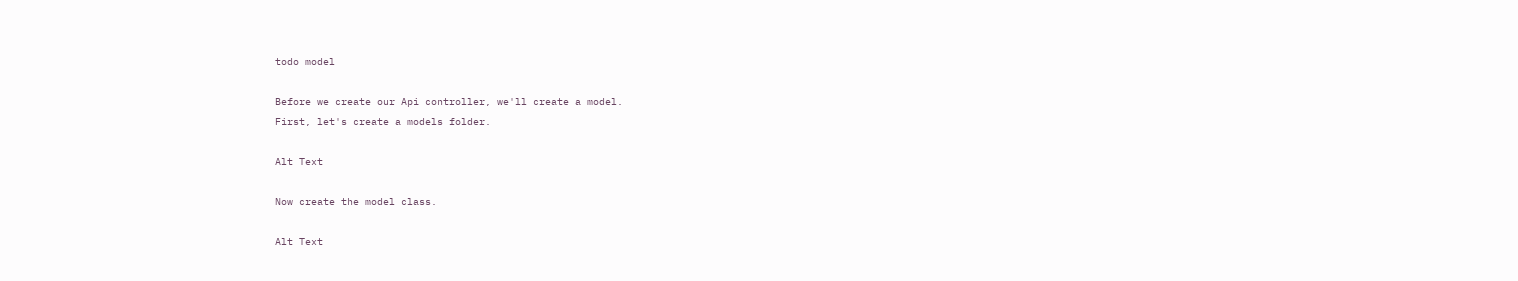todo model

Before we create our Api controller, we'll create a model.
First, let's create a models folder.

Alt Text

Now create the model class.

Alt Text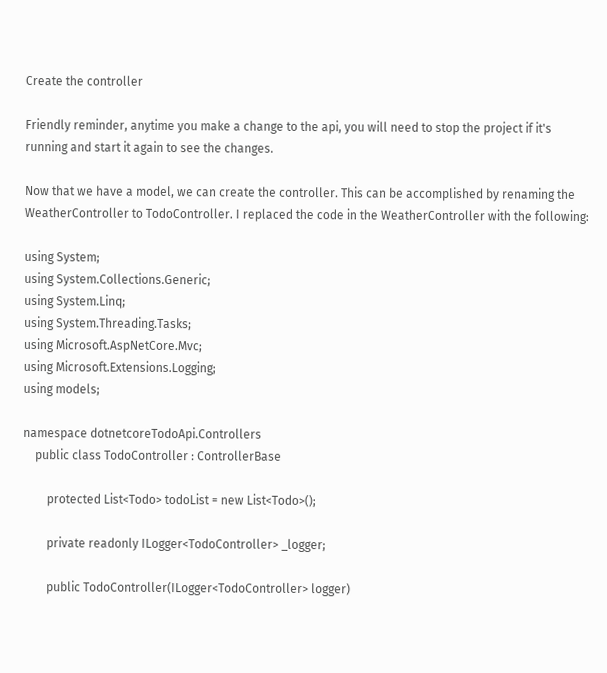Create the controller

Friendly reminder, anytime you make a change to the api, you will need to stop the project if it's running and start it again to see the changes.

Now that we have a model, we can create the controller. This can be accomplished by renaming the WeatherController to TodoController. I replaced the code in the WeatherController with the following:

using System;
using System.Collections.Generic;
using System.Linq;
using System.Threading.Tasks;
using Microsoft.AspNetCore.Mvc;
using Microsoft.Extensions.Logging;
using models;

namespace dotnetcoreTodoApi.Controllers
    public class TodoController : ControllerBase

        protected List<Todo> todoList = new List<Todo>();

        private readonly ILogger<TodoController> _logger;

        public TodoController(ILogger<TodoController> logger)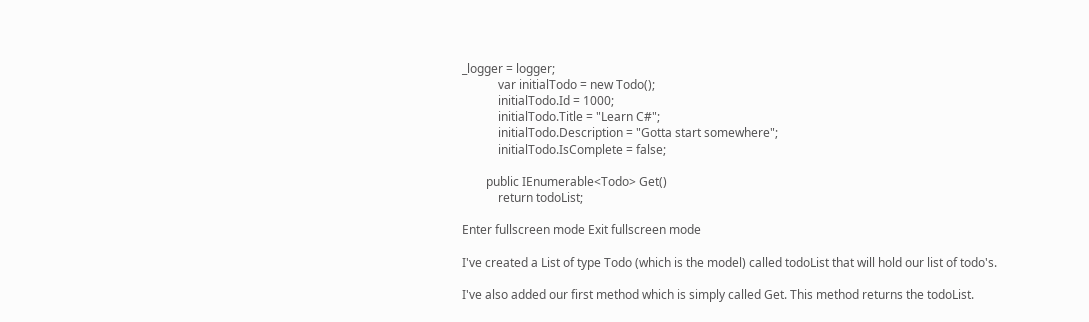_logger = logger;
            var initialTodo = new Todo();
            initialTodo.Id = 1000;
            initialTodo.Title = "Learn C#";
            initialTodo.Description = "Gotta start somewhere";
            initialTodo.IsComplete = false;

        public IEnumerable<Todo> Get()
            return todoList;

Enter fullscreen mode Exit fullscreen mode

I've created a List of type Todo (which is the model) called todoList that will hold our list of todo's.

I've also added our first method which is simply called Get. This method returns the todoList.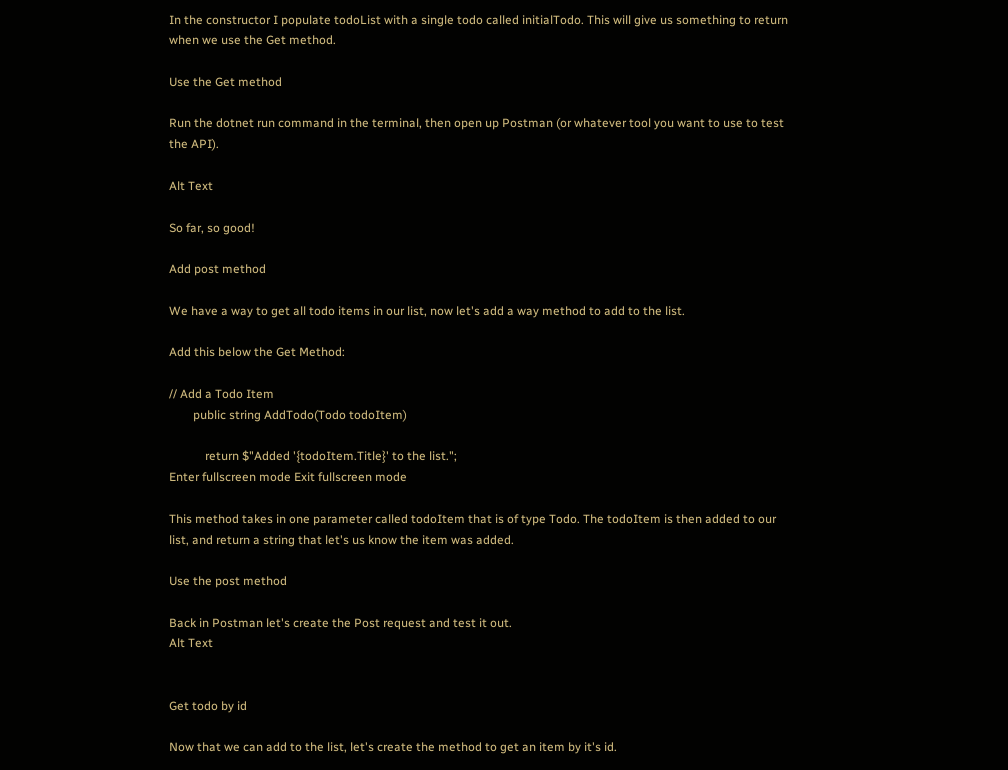In the constructor I populate todoList with a single todo called initialTodo. This will give us something to return when we use the Get method.

Use the Get method

Run the dotnet run command in the terminal, then open up Postman (or whatever tool you want to use to test the API).

Alt Text

So far, so good!

Add post method

We have a way to get all todo items in our list, now let's add a way method to add to the list.

Add this below the Get Method:

// Add a Todo Item
        public string AddTodo(Todo todoItem)

            return $"Added '{todoItem.Title}' to the list.";
Enter fullscreen mode Exit fullscreen mode

This method takes in one parameter called todoItem that is of type Todo. The todoItem is then added to our list, and return a string that let's us know the item was added.

Use the post method

Back in Postman let's create the Post request and test it out.
Alt Text


Get todo by id

Now that we can add to the list, let's create the method to get an item by it's id.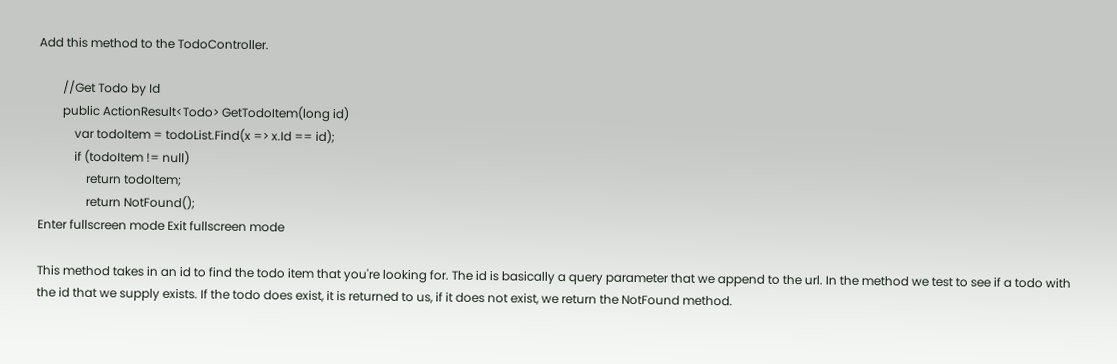Add this method to the TodoController.

        //Get Todo by Id
        public ActionResult<Todo> GetTodoItem(long id)
            var todoItem = todoList.Find(x => x.Id == id);
            if (todoItem != null)
                return todoItem;
                return NotFound();
Enter fullscreen mode Exit fullscreen mode

This method takes in an id to find the todo item that you're looking for. The id is basically a query parameter that we append to the url. In the method we test to see if a todo with the id that we supply exists. If the todo does exist, it is returned to us, if it does not exist, we return the NotFound method.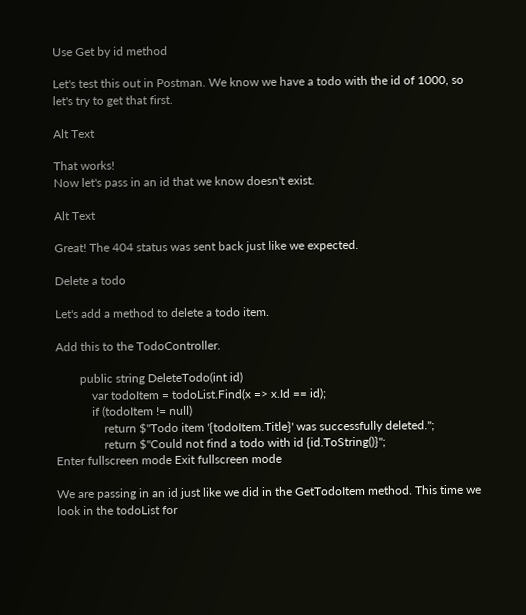Use Get by id method

Let's test this out in Postman. We know we have a todo with the id of 1000, so let's try to get that first.

Alt Text

That works!
Now let's pass in an id that we know doesn't exist.

Alt Text

Great! The 404 status was sent back just like we expected.

Delete a todo

Let's add a method to delete a todo item.

Add this to the TodoController.

        public string DeleteTodo(int id)
            var todoItem = todoList.Find(x => x.Id == id);
            if (todoItem != null)
                return $"Todo item '{todoItem.Title}' was successfully deleted.";
                return $"Could not find a todo with id {id.ToString()}";
Enter fullscreen mode Exit fullscreen mode

We are passing in an id just like we did in the GetTodoItem method. This time we look in the todoList for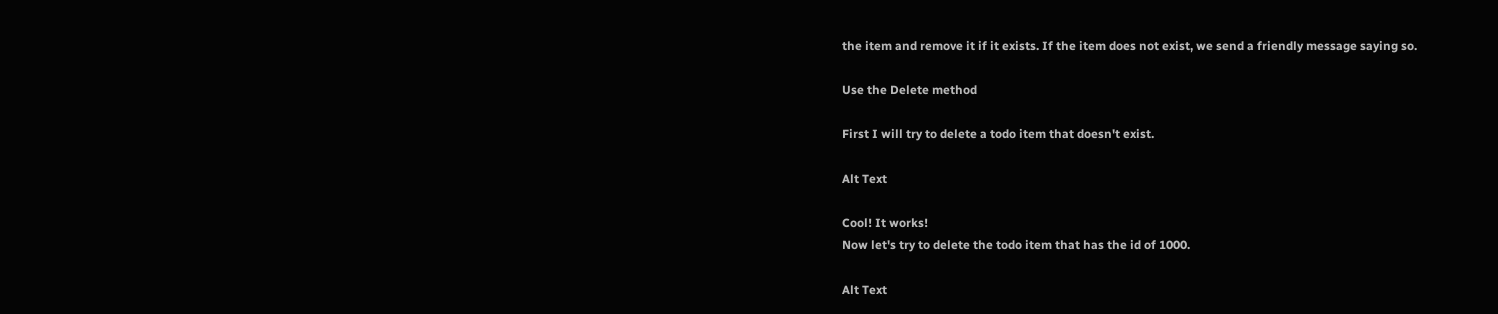the item and remove it if it exists. If the item does not exist, we send a friendly message saying so.

Use the Delete method

First I will try to delete a todo item that doesn't exist.

Alt Text

Cool! It works!
Now let's try to delete the todo item that has the id of 1000.

Alt Text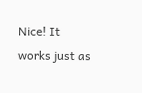Nice! It works just as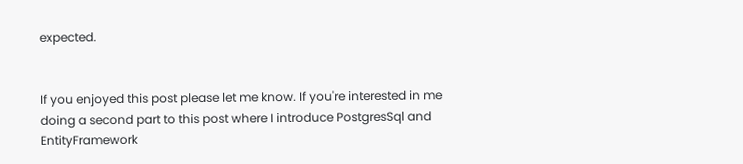expected.


If you enjoyed this post please let me know. If you're interested in me doing a second part to this post where I introduce PostgresSql and EntityFramework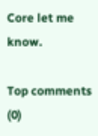Core let me know.

Top comments (0)